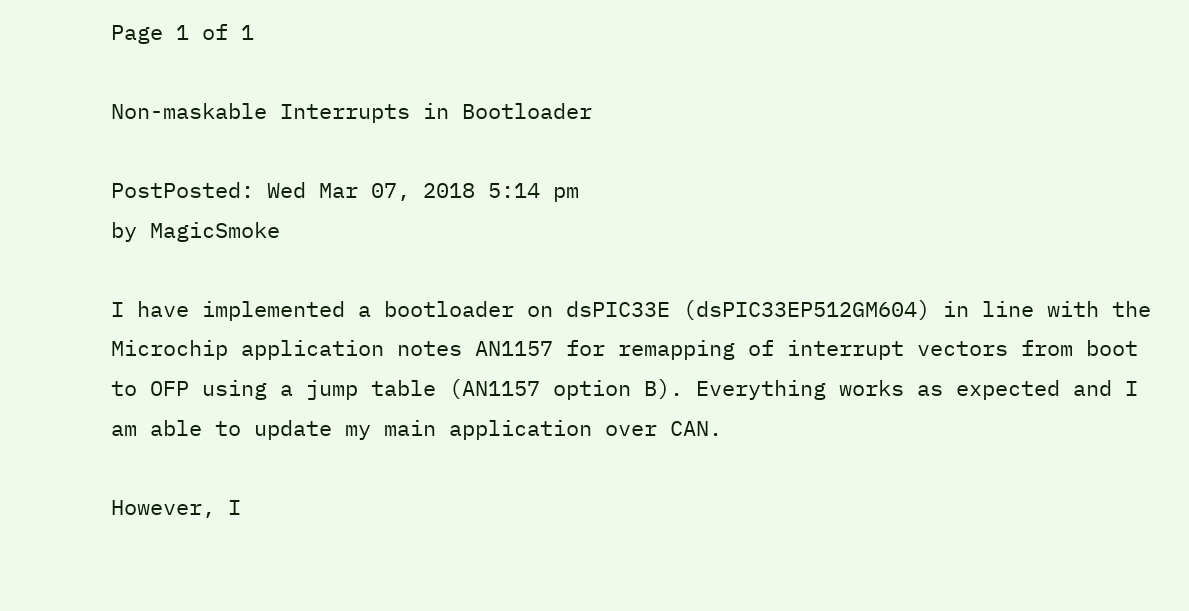Page 1 of 1

Non-maskable Interrupts in Bootloader

PostPosted: Wed Mar 07, 2018 5:14 pm
by MagicSmoke

I have implemented a bootloader on dsPIC33E (dsPIC33EP512GM604) in line with the Microchip application notes AN1157 for remapping of interrupt vectors from boot to OFP using a jump table (AN1157 option B). Everything works as expected and I am able to update my main application over CAN.

However, I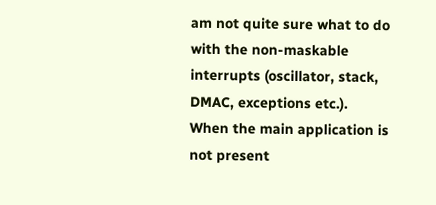am not quite sure what to do with the non-maskable interrupts (oscillator, stack, DMAC, exceptions etc.). When the main application is not present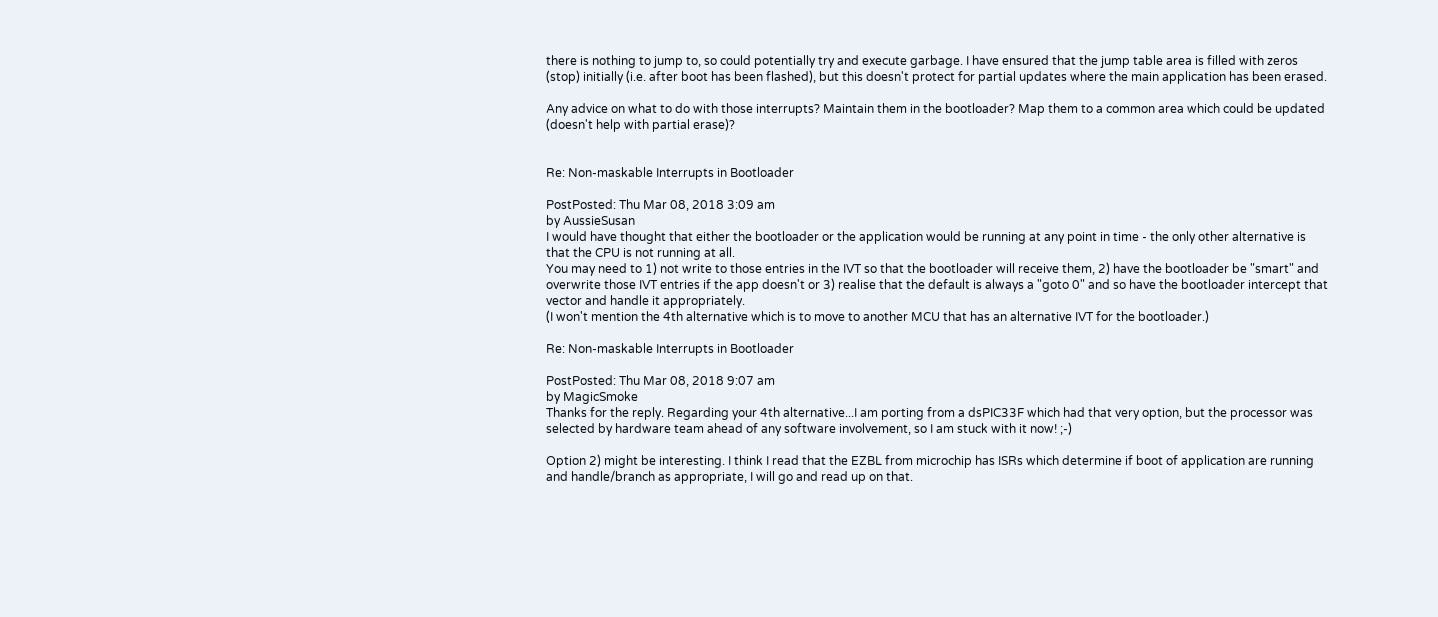there is nothing to jump to, so could potentially try and execute garbage. I have ensured that the jump table area is filled with zeros (stop) initially (i.e. after boot has been flashed), but this doesn't protect for partial updates where the main application has been erased.

Any advice on what to do with those interrupts? Maintain them in the bootloader? Map them to a common area which could be updated (doesn't help with partial erase)?


Re: Non-maskable Interrupts in Bootloader

PostPosted: Thu Mar 08, 2018 3:09 am
by AussieSusan
I would have thought that either the bootloader or the application would be running at any point in time - the only other alternative is that the CPU is not running at all.
You may need to 1) not write to those entries in the IVT so that the bootloader will receive them, 2) have the bootloader be "smart" and overwrite those IVT entries if the app doesn't or 3) realise that the default is always a "goto 0" and so have the bootloader intercept that vector and handle it appropriately.
(I won't mention the 4th alternative which is to move to another MCU that has an alternative IVT for the bootloader.)

Re: Non-maskable Interrupts in Bootloader

PostPosted: Thu Mar 08, 2018 9:07 am
by MagicSmoke
Thanks for the reply. Regarding your 4th alternative...I am porting from a dsPIC33F which had that very option, but the processor was selected by hardware team ahead of any software involvement, so I am stuck with it now! ;-)

Option 2) might be interesting. I think I read that the EZBL from microchip has ISRs which determine if boot of application are running and handle/branch as appropriate, I will go and read up on that.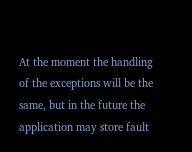At the moment the handling of the exceptions will be the same, but in the future the application may store fault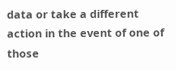data or take a different action in the event of one of those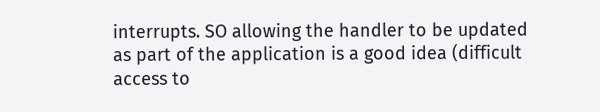interrupts. SO allowing the handler to be updated as part of the application is a good idea (difficult access to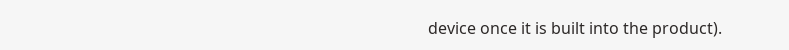device once it is built into the product).